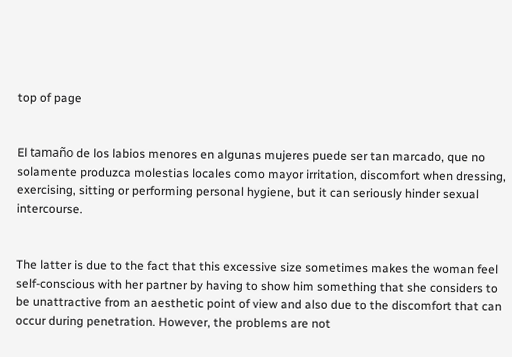top of page


El tamaño de los labios menores en algunas mujeres puede ser tan marcado, que no solamente produzca molestias locales como mayor irritation, discomfort when dressing, exercising, sitting or performing personal hygiene, but it can seriously hinder sexual intercourse.


The latter is due to the fact that this excessive size sometimes makes the woman feel self-conscious with her partner by having to show him something that she considers to be unattractive from an aesthetic point of view and also due to the discomfort that can occur during penetration. However, the problems are not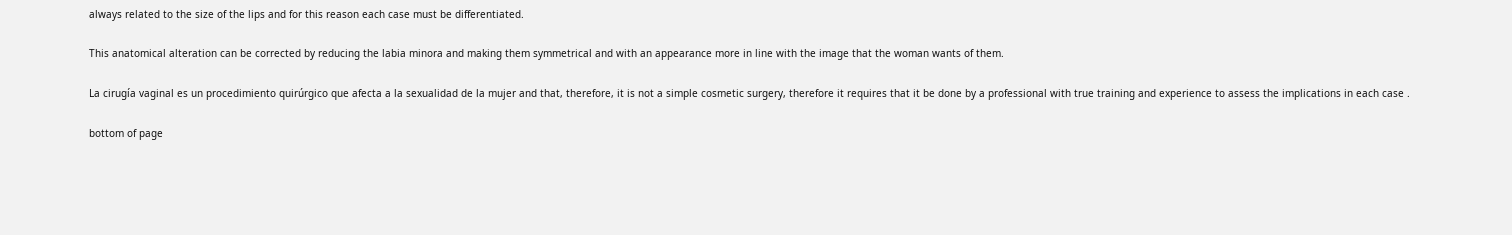always related to the size of the lips and for this reason each case must be differentiated.

This anatomical alteration can be corrected by reducing the labia minora and making them symmetrical and with an appearance more in line with the image that the woman wants of them.

La cirugía vaginal es un procedimiento quirúrgico que afecta a la sexualidad de la mujer and that, therefore, it is not a simple cosmetic surgery, therefore it requires that it be done by a professional with true training and experience to assess the implications in each case .

bottom of page